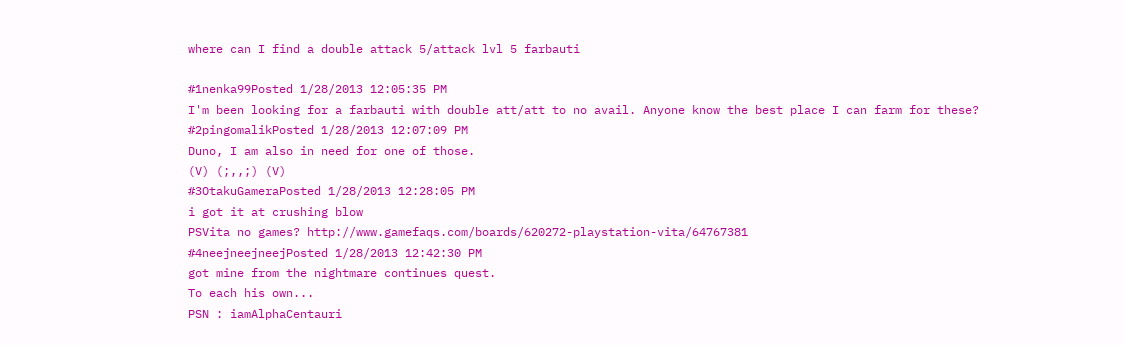where can I find a double attack 5/attack lvl 5 farbauti

#1nenka99Posted 1/28/2013 12:05:35 PM
I'm been looking for a farbauti with double att/att to no avail. Anyone know the best place I can farm for these?
#2pingomalikPosted 1/28/2013 12:07:09 PM
Duno, I am also in need for one of those.
(V) (;,,;) (V)
#3OtakuGameraPosted 1/28/2013 12:28:05 PM
i got it at crushing blow
PSVita no games? http://www.gamefaqs.com/boards/620272-playstation-vita/64767381
#4neejneejneejPosted 1/28/2013 12:42:30 PM
got mine from the nightmare continues quest.
To each his own...
PSN : iamAlphaCentauri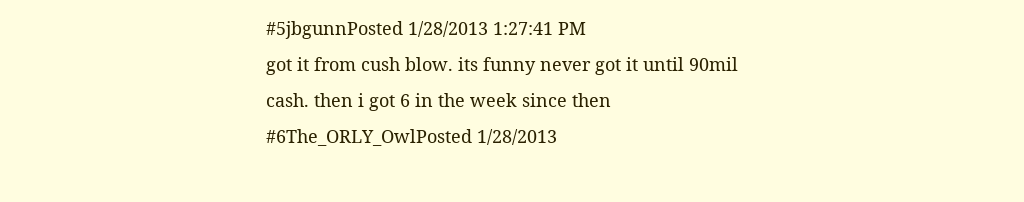#5jbgunnPosted 1/28/2013 1:27:41 PM
got it from cush blow. its funny never got it until 90mil cash. then i got 6 in the week since then
#6The_ORLY_OwlPosted 1/28/2013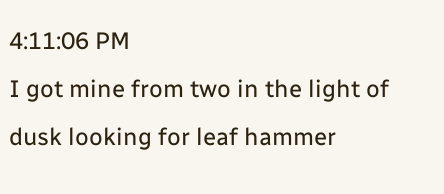4:11:06 PM
I got mine from two in the light of dusk looking for leaf hammer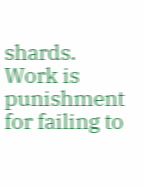shards.
Work is punishment for failing to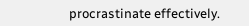procrastinate effectively.